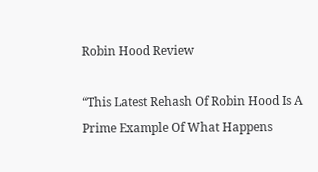Robin Hood Review

“This Latest Rehash Of Robin Hood Is A Prime Example Of What Happens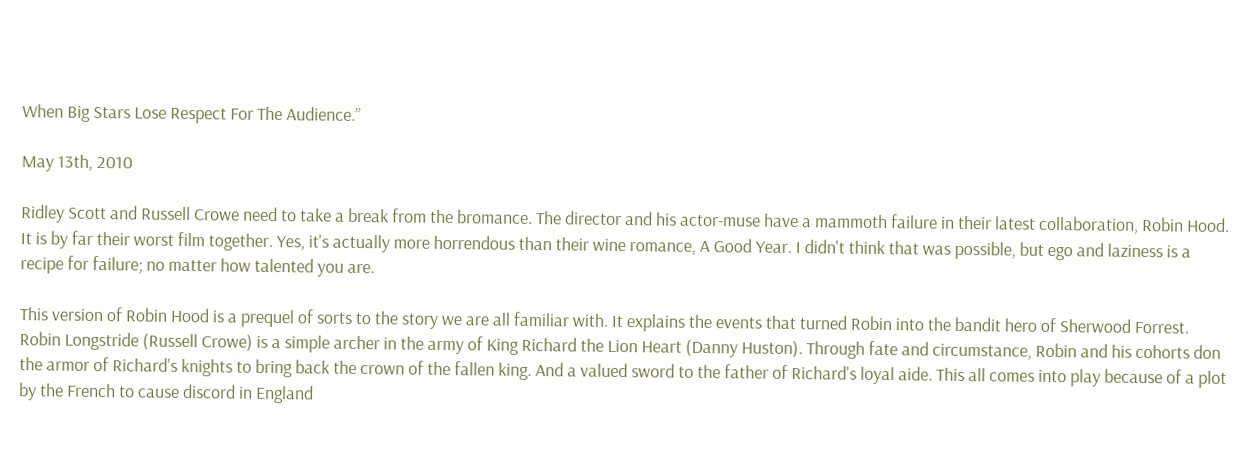When Big Stars Lose Respect For The Audience.”

May 13th, 2010

Ridley Scott and Russell Crowe need to take a break from the bromance. The director and his actor-muse have a mammoth failure in their latest collaboration, Robin Hood. It is by far their worst film together. Yes, it's actually more horrendous than their wine romance, A Good Year. I didn't think that was possible, but ego and laziness is a recipe for failure; no matter how talented you are.

This version of Robin Hood is a prequel of sorts to the story we are all familiar with. It explains the events that turned Robin into the bandit hero of Sherwood Forrest. Robin Longstride (Russell Crowe) is a simple archer in the army of King Richard the Lion Heart (Danny Huston). Through fate and circumstance, Robin and his cohorts don the armor of Richard's knights to bring back the crown of the fallen king. And a valued sword to the father of Richard's loyal aide. This all comes into play because of a plot by the French to cause discord in England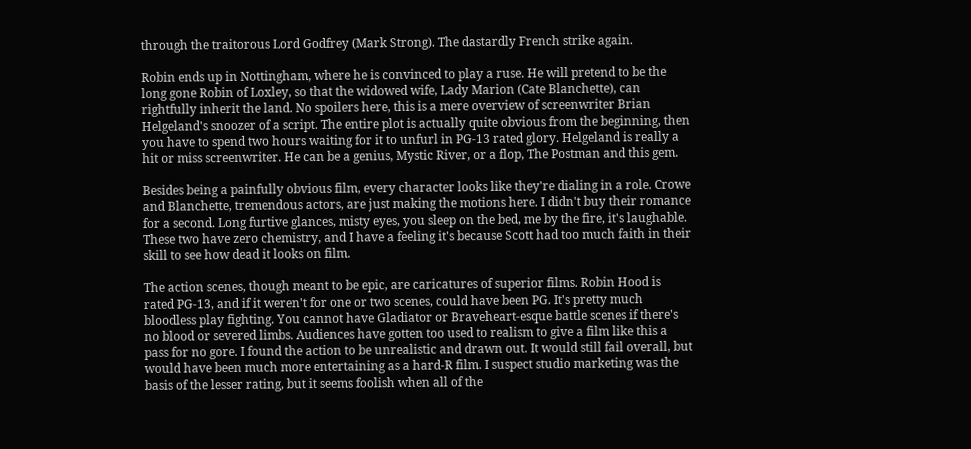through the traitorous Lord Godfrey (Mark Strong). The dastardly French strike again.

Robin ends up in Nottingham, where he is convinced to play a ruse. He will pretend to be the long gone Robin of Loxley, so that the widowed wife, Lady Marion (Cate Blanchette), can rightfully inherit the land. No spoilers here, this is a mere overview of screenwriter Brian Helgeland's snoozer of a script. The entire plot is actually quite obvious from the beginning, then you have to spend two hours waiting for it to unfurl in PG-13 rated glory. Helgeland is really a hit or miss screenwriter. He can be a genius, Mystic River, or a flop, The Postman and this gem.

Besides being a painfully obvious film, every character looks like they're dialing in a role. Crowe and Blanchette, tremendous actors, are just making the motions here. I didn't buy their romance for a second. Long furtive glances, misty eyes, you sleep on the bed, me by the fire, it's laughable. These two have zero chemistry, and I have a feeling it's because Scott had too much faith in their skill to see how dead it looks on film.

The action scenes, though meant to be epic, are caricatures of superior films. Robin Hood is rated PG-13, and if it weren't for one or two scenes, could have been PG. It's pretty much bloodless play fighting. You cannot have Gladiator or Braveheart-esque battle scenes if there's no blood or severed limbs. Audiences have gotten too used to realism to give a film like this a pass for no gore. I found the action to be unrealistic and drawn out. It would still fail overall, but would have been much more entertaining as a hard-R film. I suspect studio marketing was the basis of the lesser rating, but it seems foolish when all of the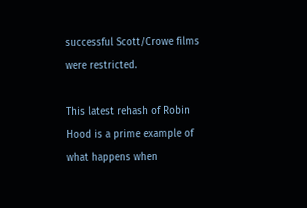successful Scott/Crowe films were restricted.

This latest rehash of Robin Hood is a prime example of what happens when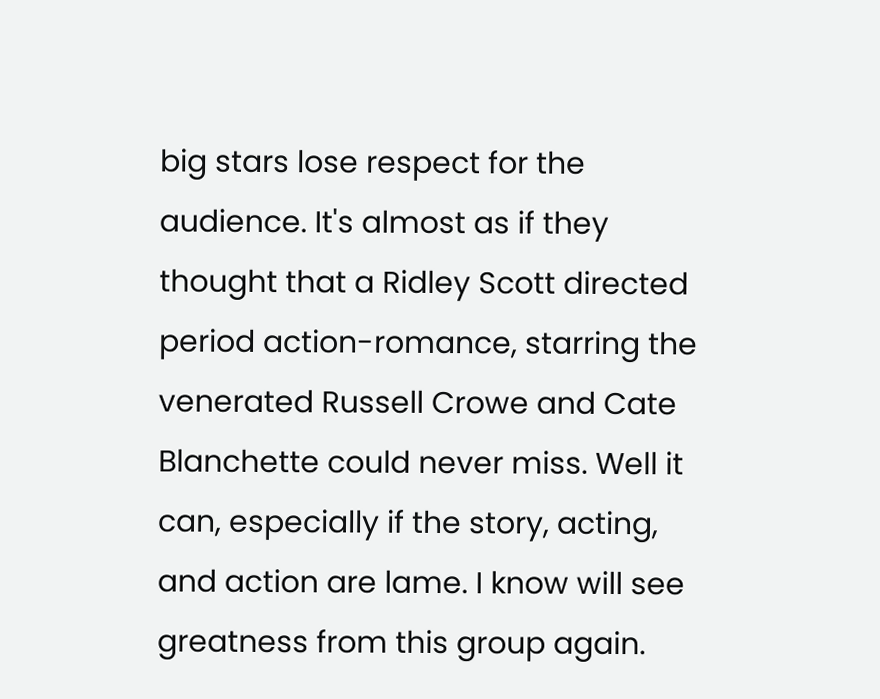big stars lose respect for the audience. It's almost as if they thought that a Ridley Scott directed period action-romance, starring the venerated Russell Crowe and Cate Blanchette could never miss. Well it can, especially if the story, acting, and action are lame. I know will see greatness from this group again.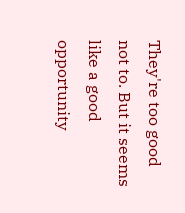They're too good not to. But it seems like a good opportunity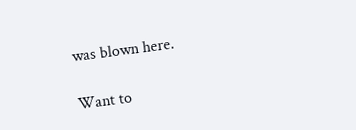was blown here.

Want to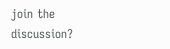join the discussion?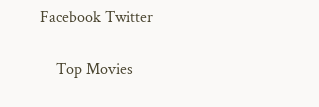Facebook Twitter

    Top Movies